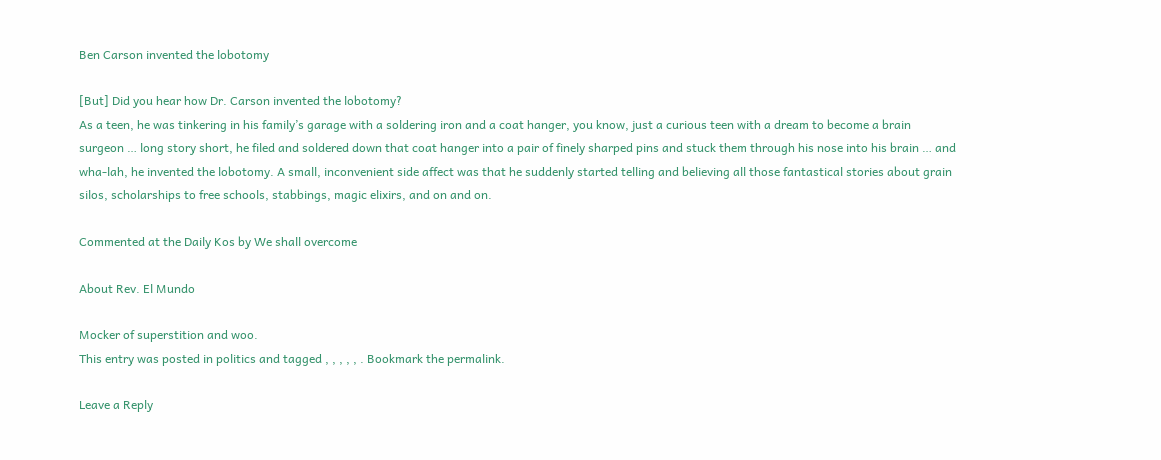Ben Carson invented the lobotomy

[But] Did you hear how Dr. Carson invented the lobotomy?
As a teen, he was tinkering in his family’s garage with a soldering iron and a coat hanger, you know, just a curious teen with a dream to become a brain surgeon … long story short, he filed and soldered down that coat hanger into a pair of finely sharped pins and stuck them through his nose into his brain … and wha-lah, he invented the lobotomy. A small, inconvenient side affect was that he suddenly started telling and believing all those fantastical stories about grain silos, scholarships to free schools, stabbings, magic elixirs, and on and on.

Commented at the Daily Kos by We shall overcome

About Rev. El Mundo

Mocker of superstition and woo.
This entry was posted in politics and tagged , , , , , . Bookmark the permalink.

Leave a Reply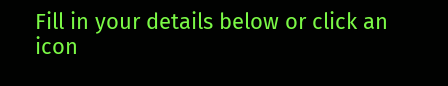Fill in your details below or click an icon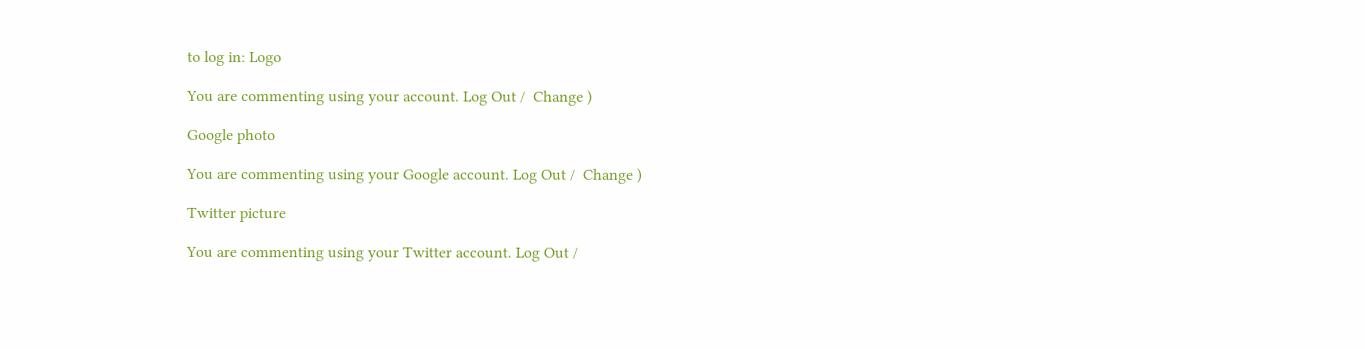to log in: Logo

You are commenting using your account. Log Out /  Change )

Google photo

You are commenting using your Google account. Log Out /  Change )

Twitter picture

You are commenting using your Twitter account. Log Out /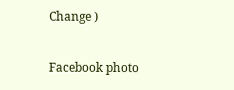Change )

Facebook photo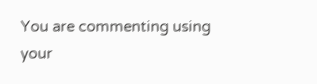You are commenting using your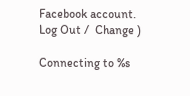Facebook account. Log Out /  Change )

Connecting to %s